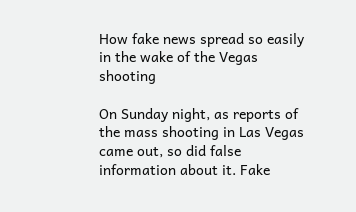How fake news spread so easily in the wake of the Vegas shooting

On Sunday night, as reports of the mass shooting in Las Vegas came out, so did false information about it. Fake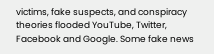victims, fake suspects, and conspiracy theories flooded YouTube, Twitter, Facebook and Google. Some fake news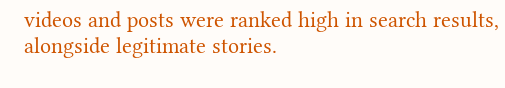videos and posts were ranked high in search results, alongside legitimate stories.